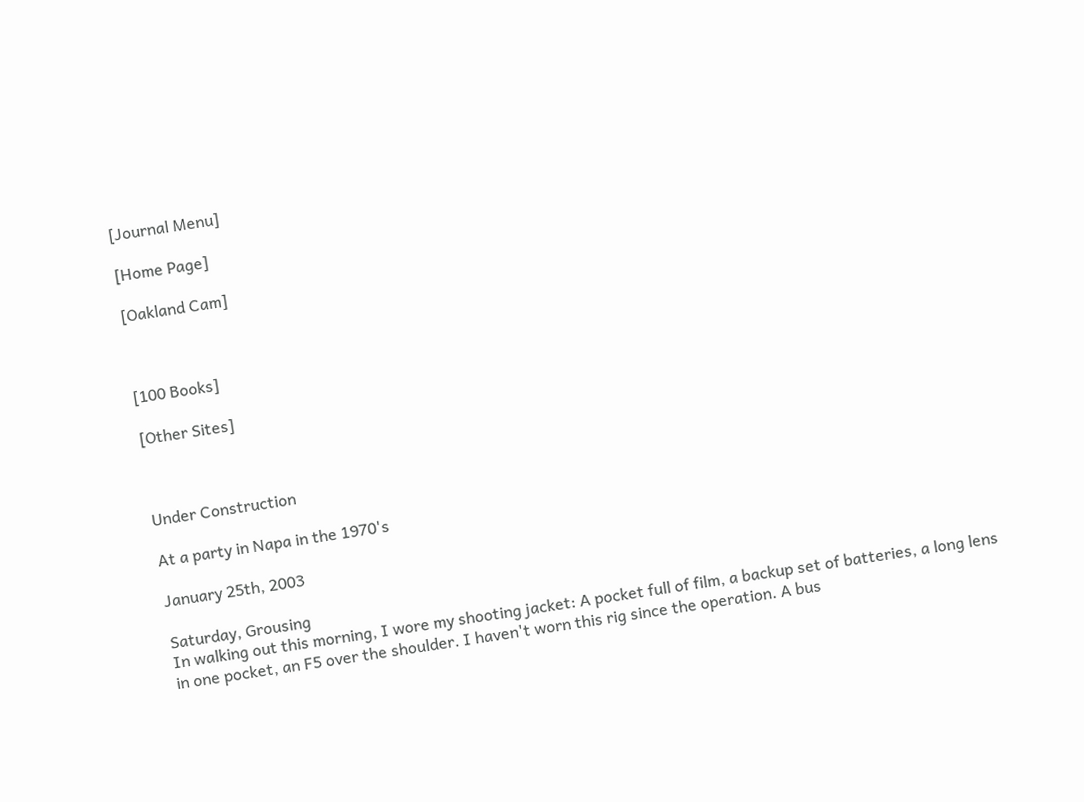[Journal Menu]

[Home Page]

[Oakland Cam]



[100 Books]

[Other Sites]



Under Construction

At a party in Napa in the 1970's

January 25th, 2003

Saturday, Grousing
In walking out this morning, I wore my shooting jacket: A pocket full of film, a backup set of batteries, a long lens in one pocket, an F5 over the shoulder. I haven't worn this rig since the operation. A bus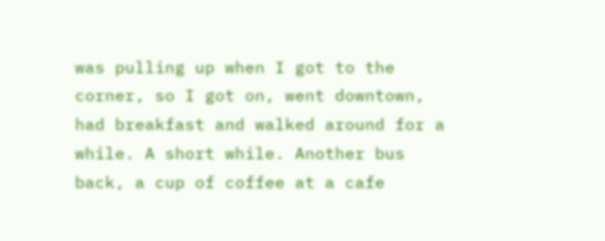was pulling up when I got to the corner, so I got on, went downtown, had breakfast and walked around for a while. A short while. Another bus back, a cup of coffee at a cafe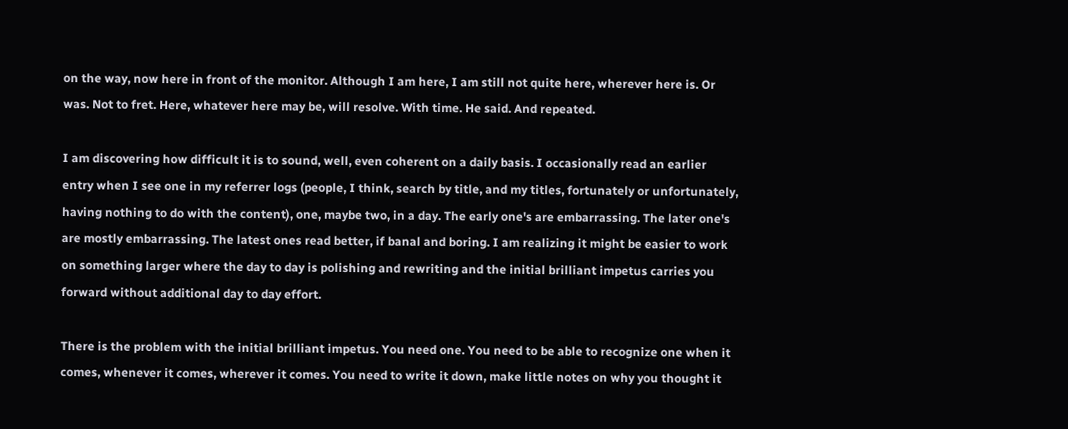on the way, now here in front of the monitor. Although I am here, I am still not quite here, wherever here is. Or was. Not to fret. Here, whatever here may be, will resolve. With time. He said. And repeated.

I am discovering how difficult it is to sound, well, even coherent on a daily basis. I occasionally read an earlier entry when I see one in my referrer logs (people, I think, search by title, and my titles, fortunately or unfortunately, having nothing to do with the content), one, maybe two, in a day. The early one's are embarrassing. The later one's are mostly embarrassing. The latest ones read better, if banal and boring. I am realizing it might be easier to work on something larger where the day to day is polishing and rewriting and the initial brilliant impetus carries you forward without additional day to day effort.

There is the problem with the initial brilliant impetus. You need one. You need to be able to recognize one when it comes, whenever it comes, wherever it comes. You need to write it down, make little notes on why you thought it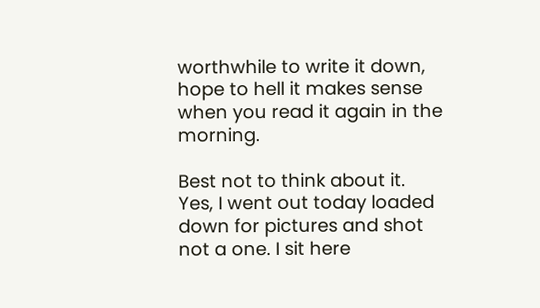worthwhile to write it down, hope to hell it makes sense when you read it again in the morning.

Best not to think about it. Yes, I went out today loaded down for pictures and shot not a one. I sit here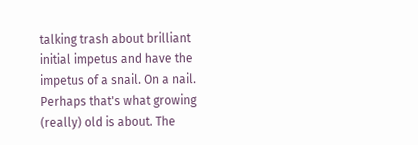talking trash about brilliant initial impetus and have the impetus of a snail. On a nail. Perhaps that's what growing (really) old is about. The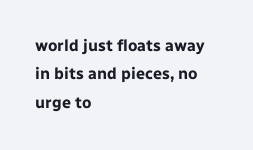world just floats away in bits and pieces, no urge to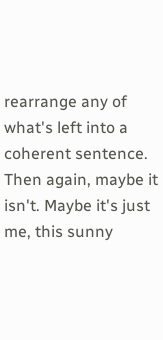rearrange any of what's left into a coherent sentence. Then again, maybe it isn't. Maybe it's just me, this sunny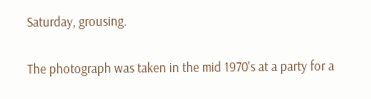Saturday, grousing.

The photograph was taken in the mid 1970's at a party for a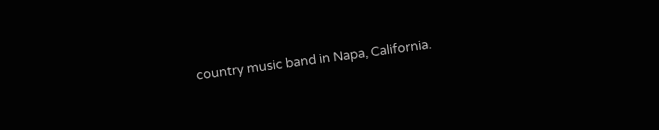country music band in Napa, California.